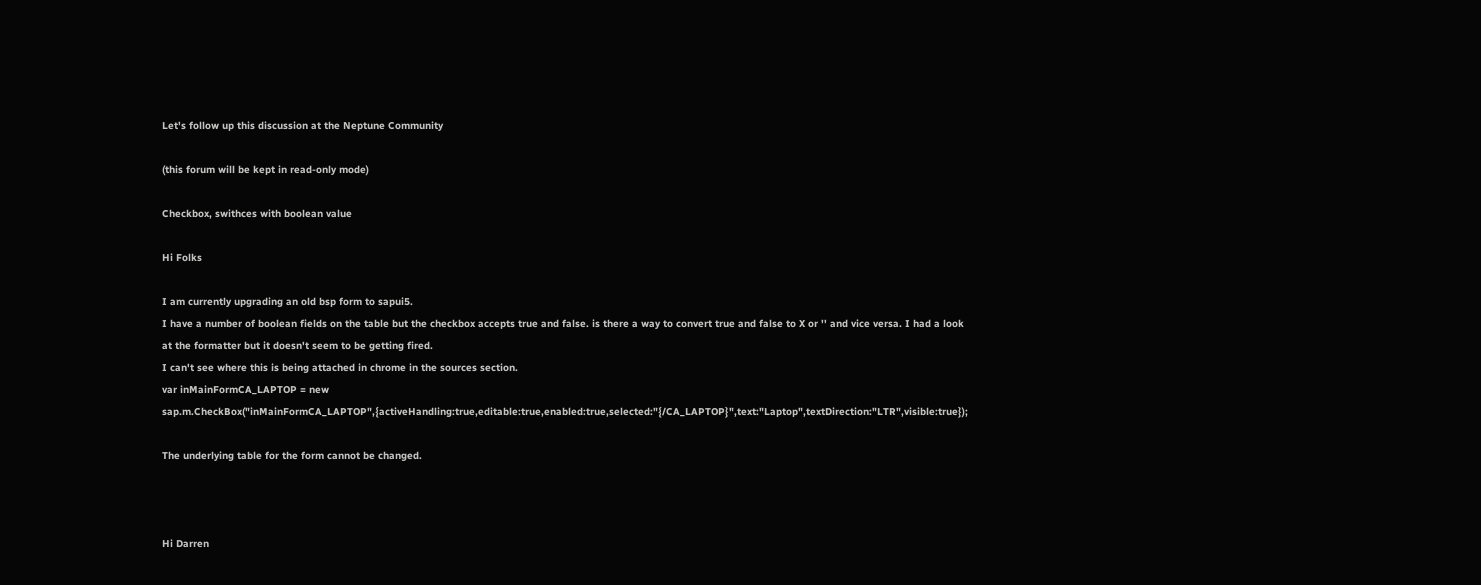Let's follow up this discussion at the Neptune Community

(this forum will be kept in read-only mode)

Checkbox, swithces with boolean value

Hi Folks

I am currently upgrading an old bsp form to sapui5.
I have a number of boolean fields on the table but the checkbox accepts true and false. is there a way to convert true and false to X or '' and vice versa. I had a look at the formatter but it doesn't seem to be getting fired.
I can't see where this is being attached in chrome in the sources section.
var inMainFormCA_LAPTOP = new sap.m.CheckBox("inMainFormCA_LAPTOP",{activeHandling:true,editable:true,enabled:true,selected:"{/CA_LAPTOP}",text:"Laptop",textDirection:"LTR",visible:true});

The underlying table for the form cannot be changed.



Hi Darren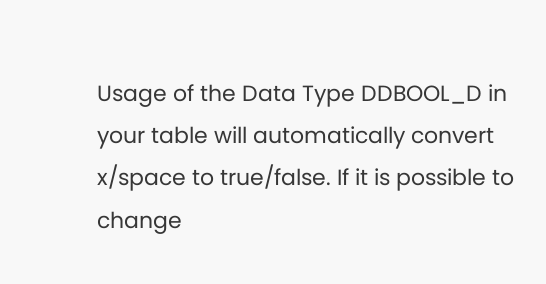Usage of the Data Type DDBOOL_D in your table will automatically convert x/space to true/false. If it is possible to change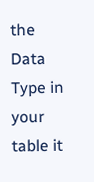the Data Type in your table it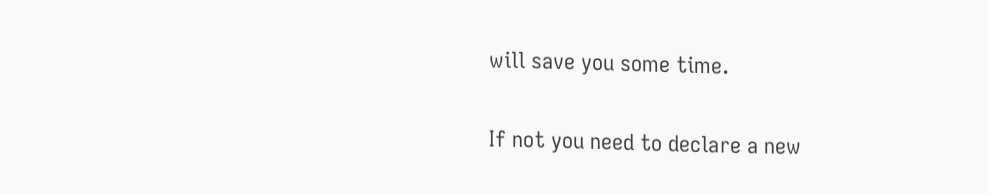will save you some time.

If not you need to declare a new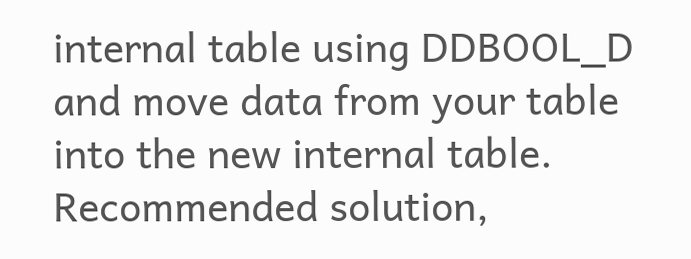internal table using DDBOOL_D and move data from your table into the new internal table. Recommended solution,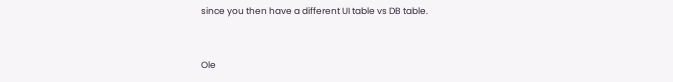since you then have a different UI table vs DB table.


Ole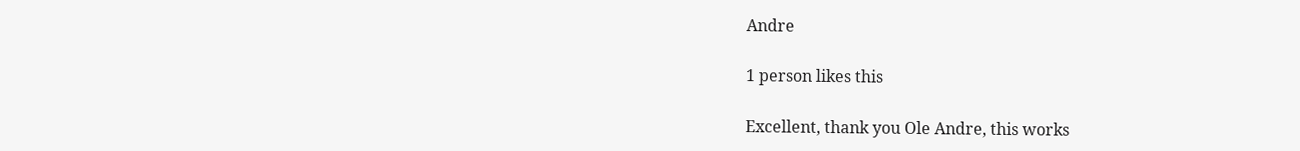Andre

1 person likes this

Excellent, thank you Ole Andre, this works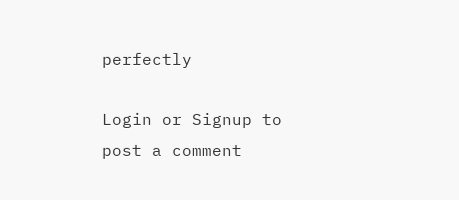perfectly

Login or Signup to post a comment